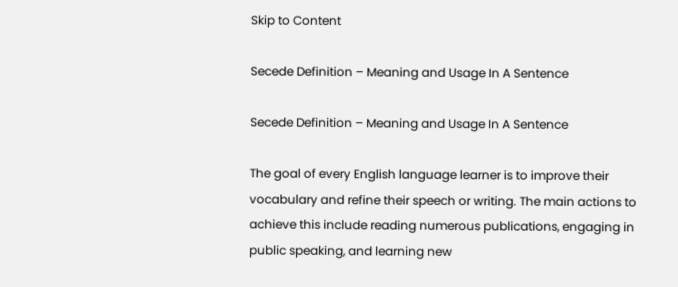Skip to Content

Secede Definition – Meaning and Usage In A Sentence

Secede Definition – Meaning and Usage In A Sentence

The goal of every English language learner is to improve their vocabulary and refine their speech or writing. The main actions to achieve this include reading numerous publications, engaging in public speaking, and learning new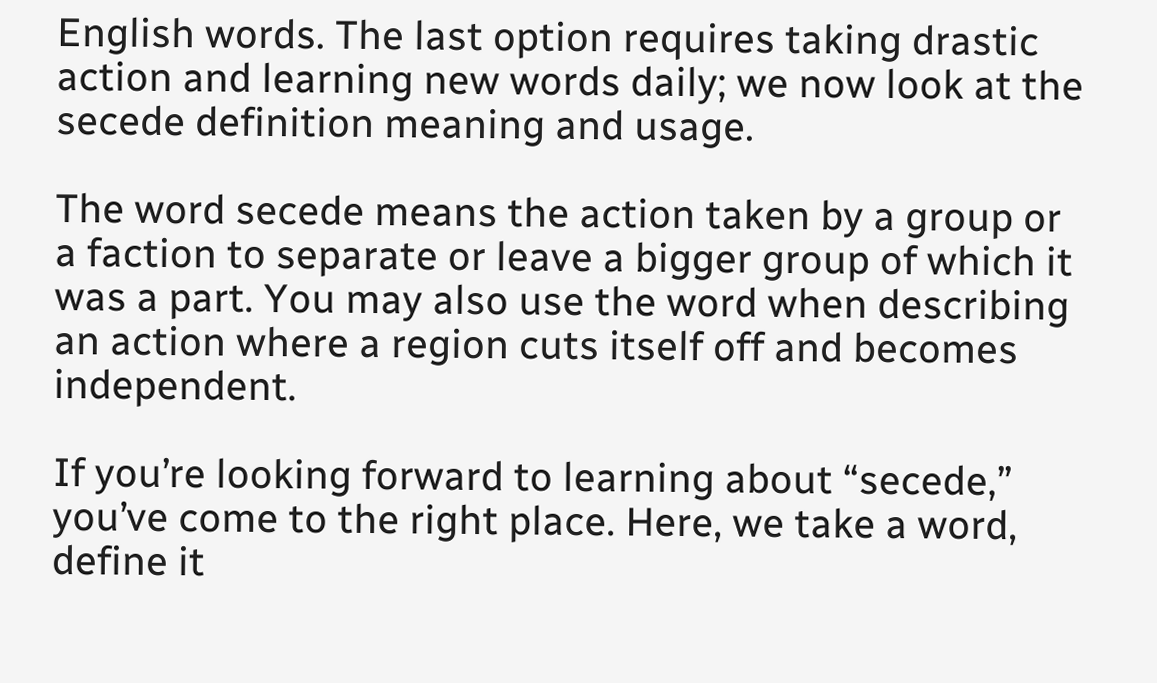English words. The last option requires taking drastic action and learning new words daily; we now look at the secede definition meaning and usage.

The word secede means the action taken by a group or a faction to separate or leave a bigger group of which it was a part. You may also use the word when describing an action where a region cuts itself off and becomes independent.

If you’re looking forward to learning about “secede,” you’ve come to the right place. Here, we take a word, define it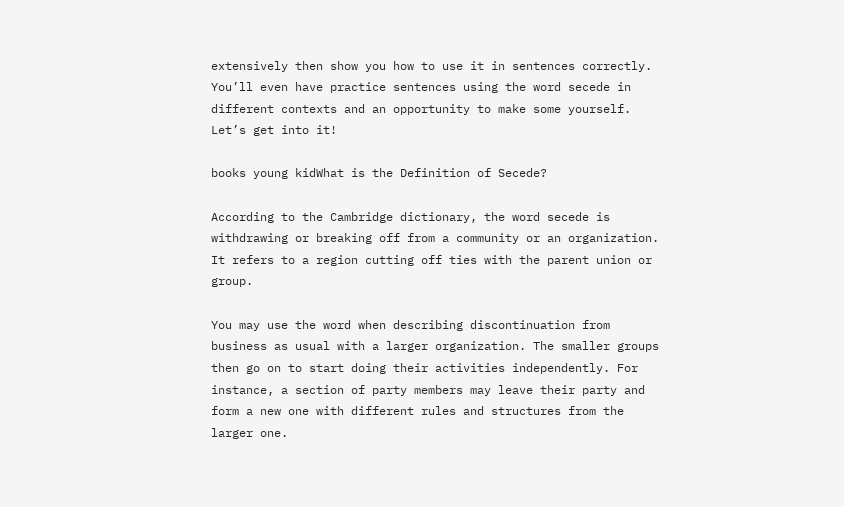extensively then show you how to use it in sentences correctly. You’ll even have practice sentences using the word secede in different contexts and an opportunity to make some yourself. Let’s get into it!

books young kidWhat is the Definition of Secede?

According to the Cambridge dictionary, the word secede is withdrawing or breaking off from a community or an organization. It refers to a region cutting off ties with the parent union or group.

You may use the word when describing discontinuation from business as usual with a larger organization. The smaller groups then go on to start doing their activities independently. For instance, a section of party members may leave their party and form a new one with different rules and structures from the larger one.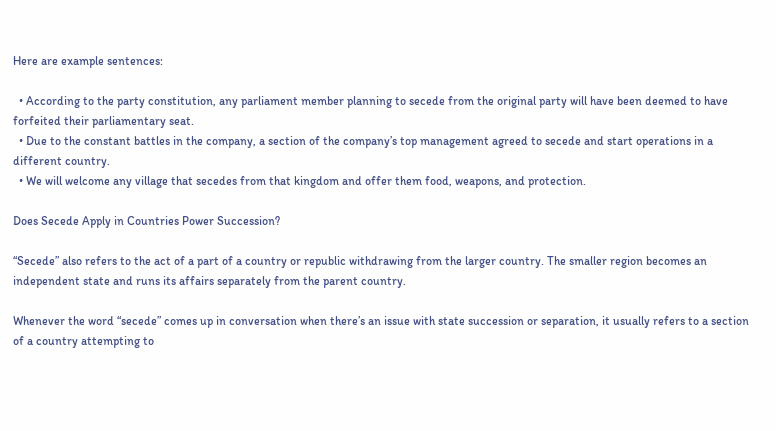Here are example sentences:

  • According to the party constitution, any parliament member planning to secede from the original party will have been deemed to have forfeited their parliamentary seat.
  • Due to the constant battles in the company, a section of the company’s top management agreed to secede and start operations in a different country.
  • We will welcome any village that secedes from that kingdom and offer them food, weapons, and protection.

Does Secede Apply in Countries Power Succession?

“Secede” also refers to the act of a part of a country or republic withdrawing from the larger country. The smaller region becomes an independent state and runs its affairs separately from the parent country.

Whenever the word “secede” comes up in conversation when there’s an issue with state succession or separation, it usually refers to a section of a country attempting to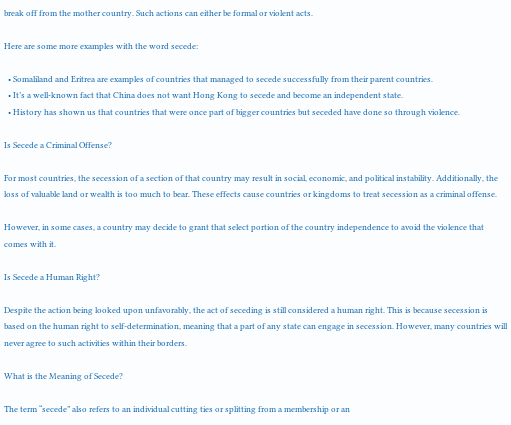break off from the mother country. Such actions can either be formal or violent acts.

Here are some more examples with the word secede:

  • Somaliland and Eritrea are examples of countries that managed to secede successfully from their parent countries.
  • It’s a well-known fact that China does not want Hong Kong to secede and become an independent state.
  • History has shown us that countries that were once part of bigger countries but seceded have done so through violence.

Is Secede a Criminal Offense?

For most countries, the secession of a section of that country may result in social, economic, and political instability. Additionally, the loss of valuable land or wealth is too much to bear. These effects cause countries or kingdoms to treat secession as a criminal offense.

However, in some cases, a country may decide to grant that select portion of the country independence to avoid the violence that comes with it.

Is Secede a Human Right?

Despite the action being looked upon unfavorably, the act of seceding is still considered a human right. This is because secession is based on the human right to self-determination, meaning that a part of any state can engage in secession. However, many countries will never agree to such activities within their borders.

What is the Meaning of Secede?

The term “secede” also refers to an individual cutting ties or splitting from a membership or an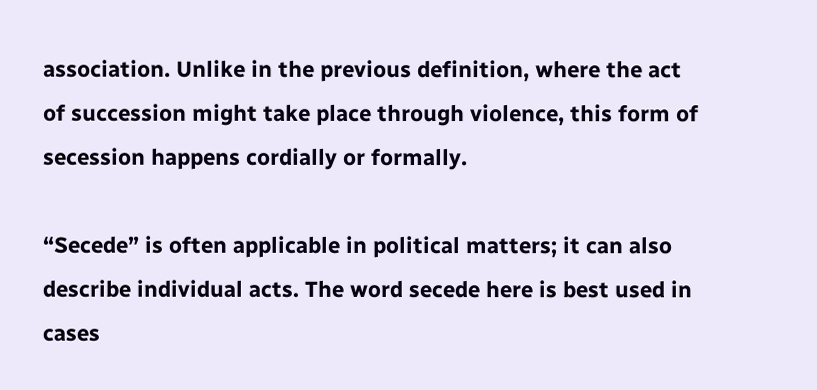association. Unlike in the previous definition, where the act of succession might take place through violence, this form of secession happens cordially or formally.

“Secede” is often applicable in political matters; it can also describe individual acts. The word secede here is best used in cases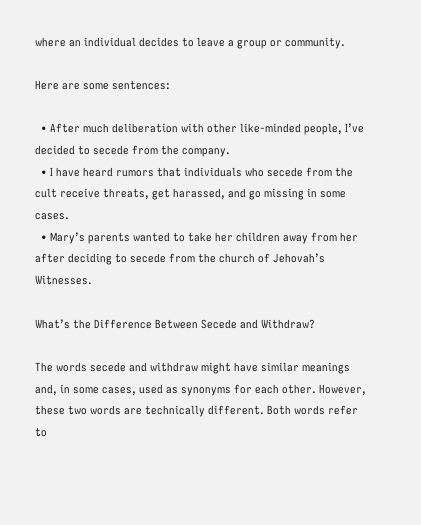where an individual decides to leave a group or community.

Here are some sentences:

  • After much deliberation with other like-minded people, I’ve decided to secede from the company.
  • I have heard rumors that individuals who secede from the cult receive threats, get harassed, and go missing in some cases.
  • Mary’s parents wanted to take her children away from her after deciding to secede from the church of Jehovah’s Witnesses.

What’s the Difference Between Secede and Withdraw?

The words secede and withdraw might have similar meanings and, in some cases, used as synonyms for each other. However, these two words are technically different. Both words refer to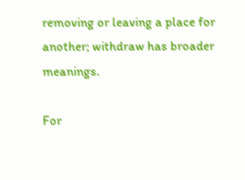removing or leaving a place for another; withdraw has broader meanings.

For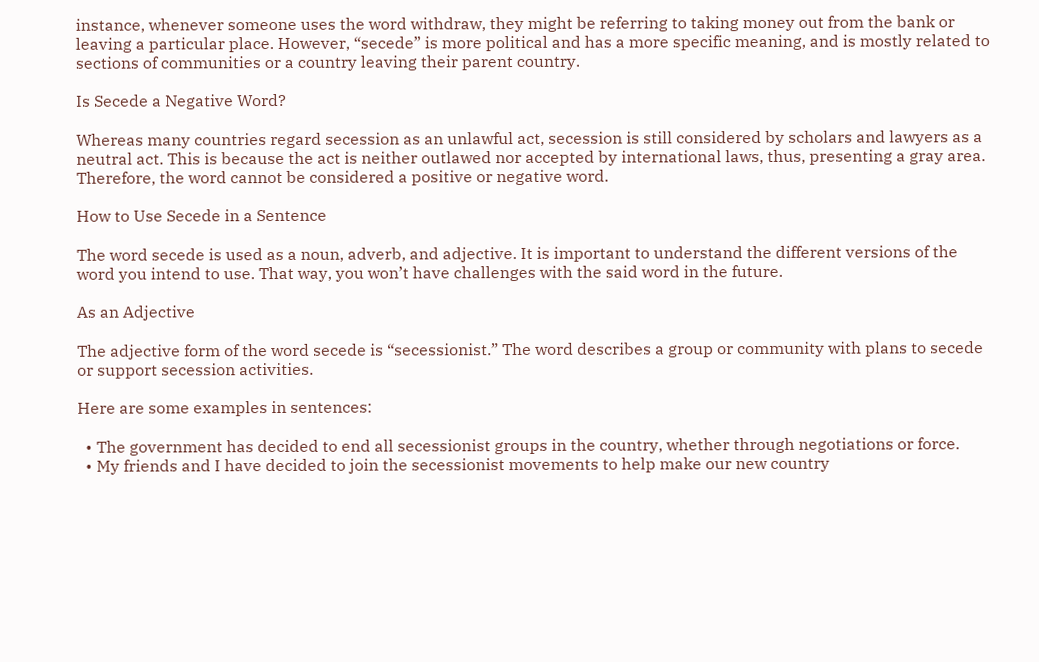instance, whenever someone uses the word withdraw, they might be referring to taking money out from the bank or leaving a particular place. However, “secede” is more political and has a more specific meaning, and is mostly related to sections of communities or a country leaving their parent country.

Is Secede a Negative Word?

Whereas many countries regard secession as an unlawful act, secession is still considered by scholars and lawyers as a neutral act. This is because the act is neither outlawed nor accepted by international laws, thus, presenting a gray area. Therefore, the word cannot be considered a positive or negative word.

How to Use Secede in a Sentence

The word secede is used as a noun, adverb, and adjective. It is important to understand the different versions of the word you intend to use. That way, you won’t have challenges with the said word in the future.

As an Adjective

The adjective form of the word secede is “secessionist.” The word describes a group or community with plans to secede or support secession activities.

Here are some examples in sentences:

  • The government has decided to end all secessionist groups in the country, whether through negotiations or force.
  • My friends and I have decided to join the secessionist movements to help make our new country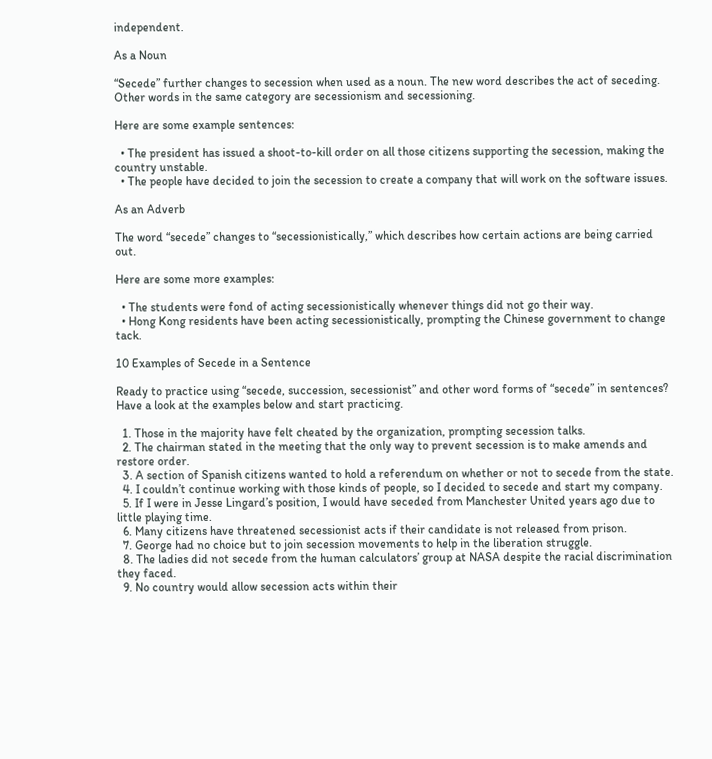independent.

As a Noun

“Secede” further changes to secession when used as a noun. The new word describes the act of seceding. Other words in the same category are secessionism and secessioning.

Here are some example sentences:

  • The president has issued a shoot-to-kill order on all those citizens supporting the secession, making the country unstable.
  • The people have decided to join the secession to create a company that will work on the software issues.

As an Adverb

The word “secede” changes to “secessionistically,” which describes how certain actions are being carried out.

Here are some more examples:

  • The students were fond of acting secessionistically whenever things did not go their way.
  • Hong Kong residents have been acting secessionistically, prompting the Chinese government to change tack.

10 Examples of Secede in a Sentence

Ready to practice using “secede, succession, secessionist” and other word forms of “secede” in sentences? Have a look at the examples below and start practicing.

  1. Those in the majority have felt cheated by the organization, prompting secession talks.
  2. The chairman stated in the meeting that the only way to prevent secession is to make amends and restore order.
  3. A section of Spanish citizens wanted to hold a referendum on whether or not to secede from the state.
  4. I couldn’t continue working with those kinds of people, so I decided to secede and start my company.
  5. If I were in Jesse Lingard’s position, I would have seceded from Manchester United years ago due to little playing time.
  6. Many citizens have threatened secessionist acts if their candidate is not released from prison.
  7. George had no choice but to join secession movements to help in the liberation struggle.
  8. The ladies did not secede from the human calculators’ group at NASA despite the racial discrimination they faced.
  9. No country would allow secession acts within their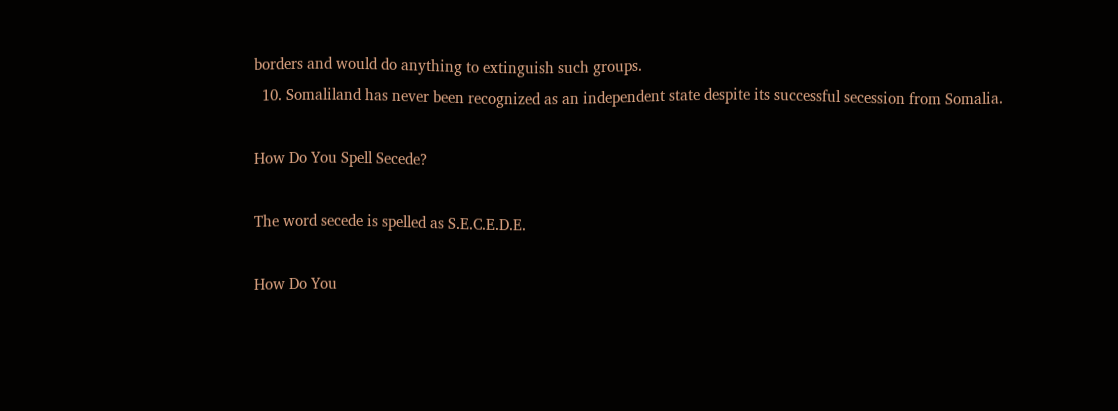borders and would do anything to extinguish such groups.
  10. Somaliland has never been recognized as an independent state despite its successful secession from Somalia.

How Do You Spell Secede?

The word secede is spelled as S.E.C.E.D.E.

How Do You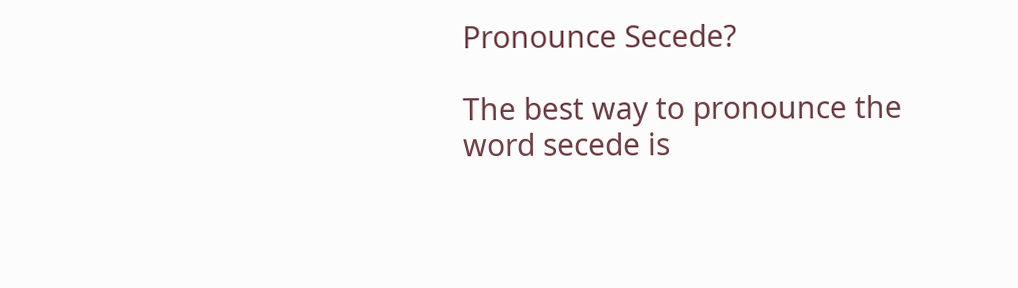Pronounce Secede?

The best way to pronounce the word secede is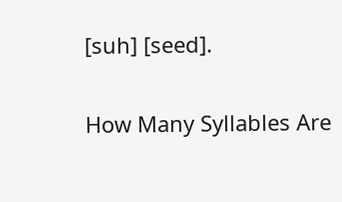[suh] [seed].

How Many Syllables Are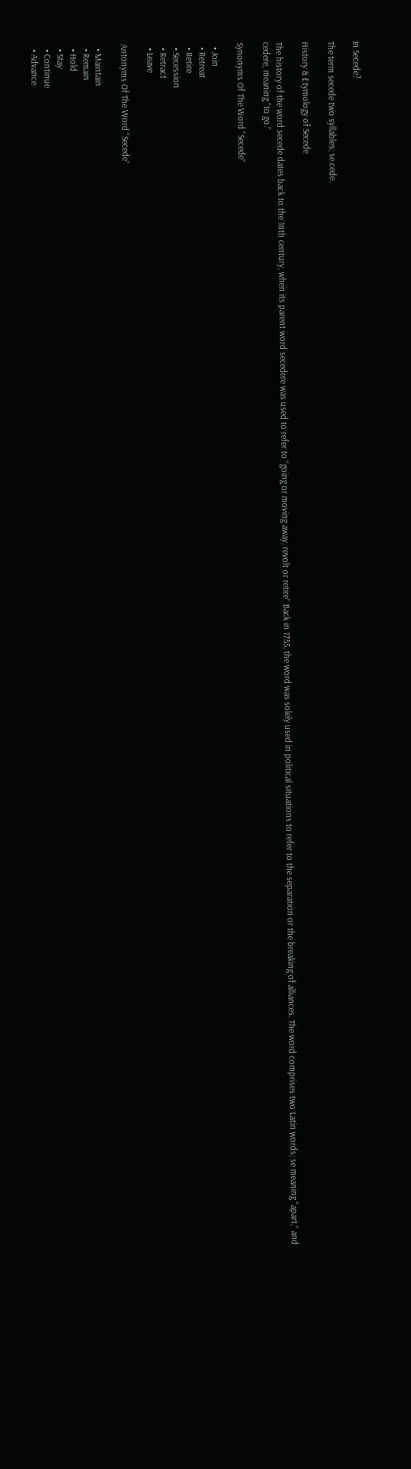In Secede?

The term secede two syllables; se.cede.

History & Etymology of Secede

The history of the word secede dates back to the 18th century, when its parent word secedere was used to refer to “going or moving away, revolt or retire” Back in 1755, the word was solely used in political situations to refer to the separation or the breaking of alliances. The word comprises two Latin words; se meaning “apart,” and cedere, meaning “to go.”

Synonyms Of The Word “Secede”

  • Join
  • Retreat
  • Retire
  • Secession
  • Retract
  • Leave

Antonyms Of The Word “Secede”

  • Maintain
  • Remain
  • Hold
  • Stay
  • Continue
  • Advance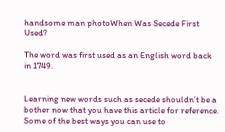handsome man photoWhen Was Secede First Used?

The word was first used as an English word back in 1749.


Learning new words such as secede shouldn’t be a bother now that you have this article for reference. Some of the best ways you can use to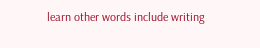learn other words include writing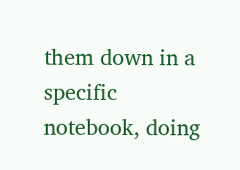them down in a specific notebook, doing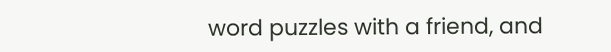word puzzles with a friend, and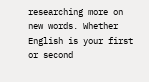researching more on new words. Whether English is your first or second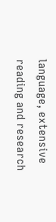language, extensive reading and research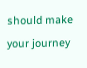should make your journey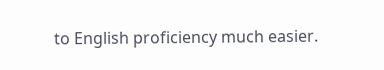to English proficiency much easier.